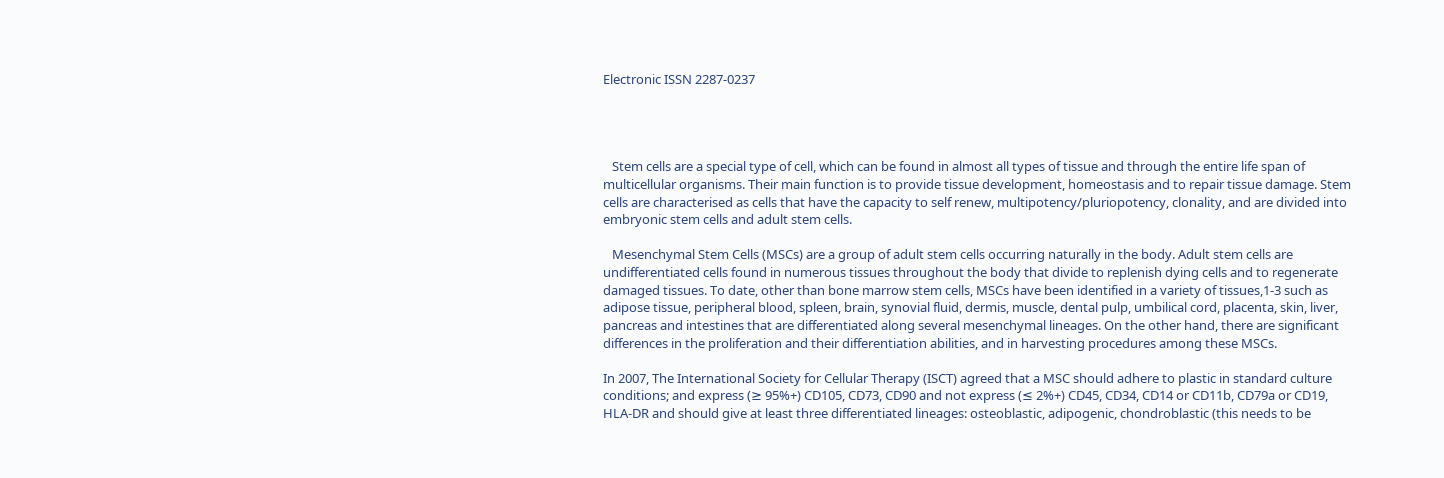Electronic ISSN 2287-0237




   Stem cells are a special type of cell, which can be found in almost all types of tissue and through the entire life span of multicellular organisms. Their main function is to provide tissue development, homeostasis and to repair tissue damage. Stem cells are characterised as cells that have the capacity to self renew, multipotency/pluriopotency, clonality, and are divided into embryonic stem cells and adult stem cells.

   Mesenchymal Stem Cells (MSCs) are a group of adult stem cells occurring naturally in the body. Adult stem cells are undifferentiated cells found in numerous tissues throughout the body that divide to replenish dying cells and to regenerate damaged tissues. To date, other than bone marrow stem cells, MSCs have been identified in a variety of tissues,1-3 such as adipose tissue, peripheral blood, spleen, brain, synovial fluid, dermis, muscle, dental pulp, umbilical cord, placenta, skin, liver, pancreas and intestines that are differentiated along several mesenchymal lineages. On the other hand, there are significant differences in the proliferation and their differentiation abilities, and in harvesting procedures among these MSCs.

In 2007, The International Society for Cellular Therapy (ISCT) agreed that a MSC should adhere to plastic in standard culture conditions; and express (≥ 95%+) CD105, CD73, CD90 and not express (≤ 2%+) CD45, CD34, CD14 or CD11b, CD79a or CD19, HLA-DR and should give at least three differentiated lineages: osteoblastic, adipogenic, chondroblastic (this needs to be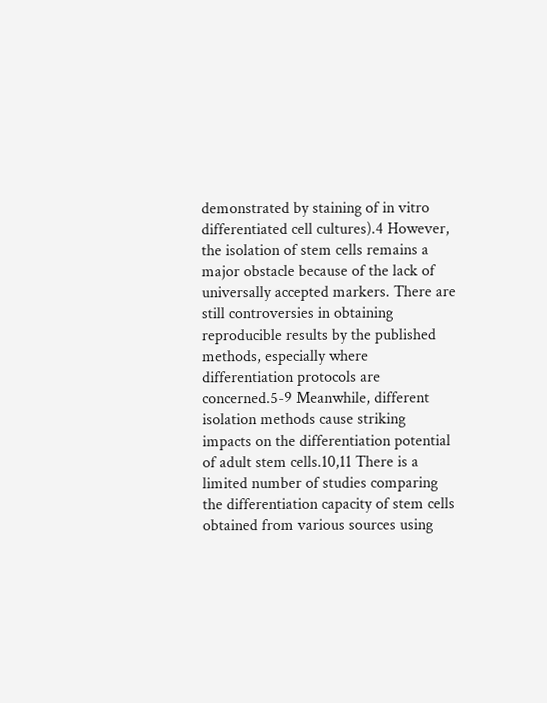demonstrated by staining of in vitro differentiated cell cultures).4 However, the isolation of stem cells remains a major obstacle because of the lack of universally accepted markers. There are still controversies in obtaining reproducible results by the published methods, especially where differentiation protocols are concerned.5-9 Meanwhile, different isolation methods cause striking impacts on the differentiation potential of adult stem cells.10,11 There is a limited number of studies comparing the differentiation capacity of stem cells obtained from various sources using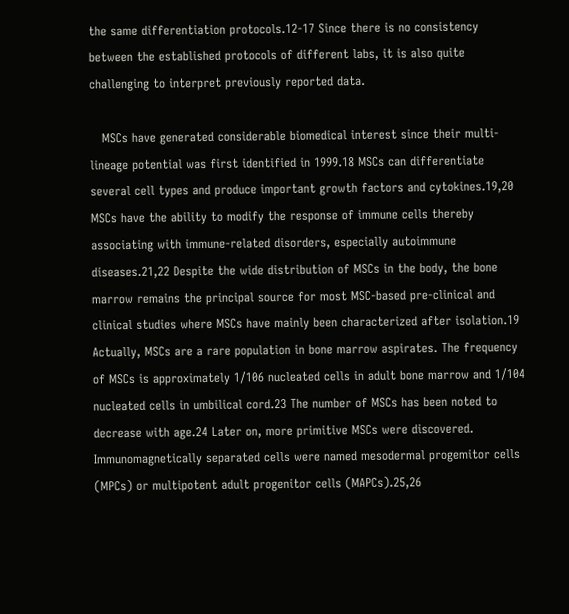the same differentiation protocols.12-17 Since there is no consistency between the established protocols of different labs, it is also quite challenging to interpret previously reported data.

   MSCs have generated considerable biomedical interest since their multi-lineage potential was first identified in 1999.18 MSCs can differentiate several cell types and produce important growth factors and cytokines.19,20 MSCs have the ability to modify the response of immune cells thereby associating with immune-related disorders, especially autoimmune diseases.21,22 Despite the wide distribution of MSCs in the body, the bone marrow remains the principal source for most MSC-based pre-clinical and clinical studies where MSCs have mainly been characterized after isolation.19 Actually, MSCs are a rare population in bone marrow aspirates. The frequency of MSCs is approximately 1/106 nucleated cells in adult bone marrow and 1/104 nucleated cells in umbilical cord.23 The number of MSCs has been noted to decrease with age.24 Later on, more primitive MSCs were discovered. Immunomagnetically separated cells were named mesodermal progemitor cells (MPCs) or multipotent adult progenitor cells (MAPCs).25,26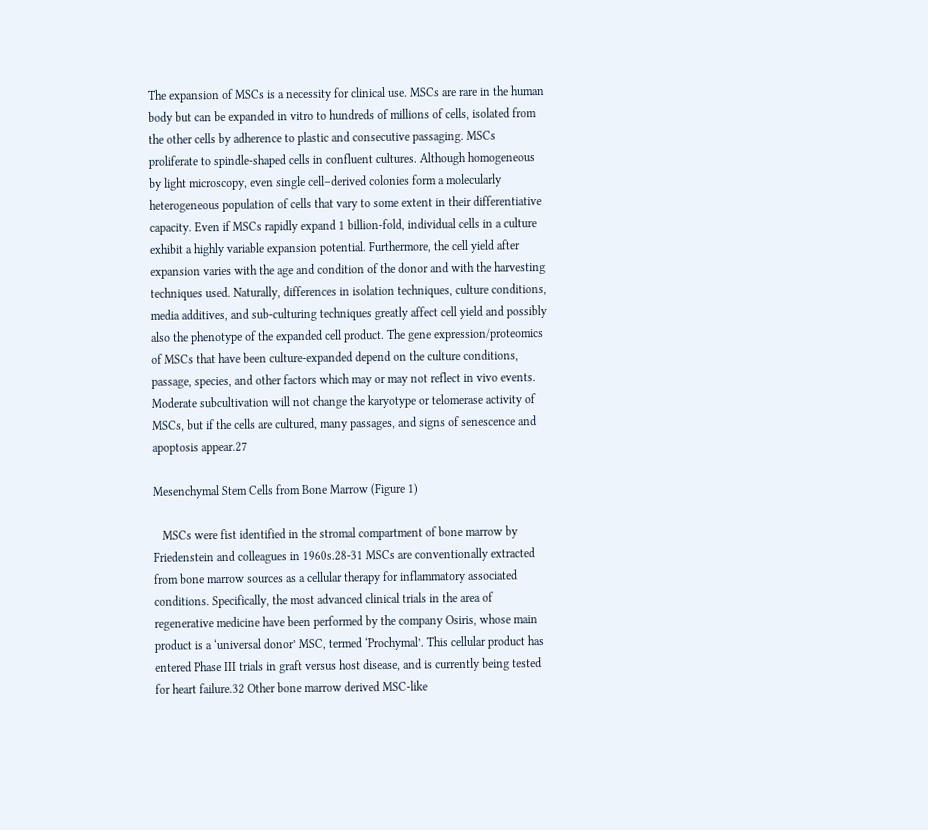The expansion of MSCs is a necessity for clinical use. MSCs are rare in the human body but can be expanded in vitro to hundreds of millions of cells, isolated from the other cells by adherence to plastic and consecutive passaging. MSCs proliferate to spindle-shaped cells in confluent cultures. Although homogeneous by light microscopy, even single cell–derived colonies form a molecularly heterogeneous population of cells that vary to some extent in their differentiative capacity. Even if MSCs rapidly expand 1 billion-fold, individual cells in a culture exhibit a highly variable expansion potential. Furthermore, the cell yield after expansion varies with the age and condition of the donor and with the harvesting techniques used. Naturally, differences in isolation techniques, culture conditions, media additives, and sub-culturing techniques greatly affect cell yield and possibly also the phenotype of the expanded cell product. The gene expression/proteomics of MSCs that have been culture-expanded depend on the culture conditions, passage, species, and other factors which may or may not reflect in vivo events. Moderate subcultivation will not change the karyotype or telomerase activity of MSCs, but if the cells are cultured, many passages, and signs of senescence and apoptosis appear.27

Mesenchymal Stem Cells from Bone Marrow (Figure 1)

   MSCs were fist identified in the stromal compartment of bone marrow by Friedenstein and colleagues in 1960s.28-31 MSCs are conventionally extracted from bone marrow sources as a cellular therapy for inflammatory associated conditions. Specifically, the most advanced clinical trials in the area of regenerative medicine have been performed by the company Osiris, whose main product is a ‘universal donor’ MSC, termed ‘Prochymal’. This cellular product has entered Phase III trials in graft versus host disease, and is currently being tested for heart failure.32 Other bone marrow derived MSC-like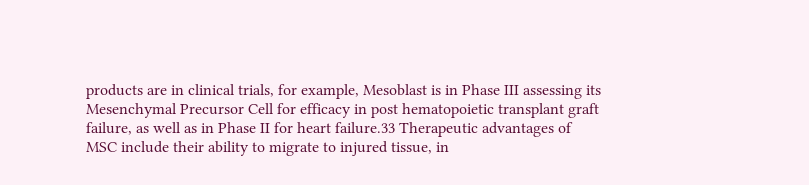products are in clinical trials, for example, Mesoblast is in Phase III assessing its Mesenchymal Precursor Cell for efficacy in post hematopoietic transplant graft failure, as well as in Phase II for heart failure.33 Therapeutic advantages of MSC include their ability to migrate to injured tissue, in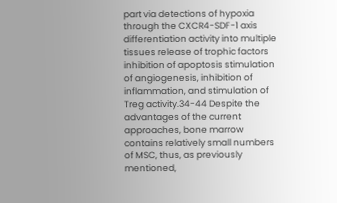part via detections of hypoxia through the CXCR4-SDF-1 axis differentiation activity into multiple tissues release of trophic factors inhibition of apoptosis stimulation of angiogenesis, inhibition of inflammation, and stimulation of Treg activity.34-44 Despite the advantages of the current approaches, bone marrow contains relatively small numbers of MSC, thus, as previously mentioned,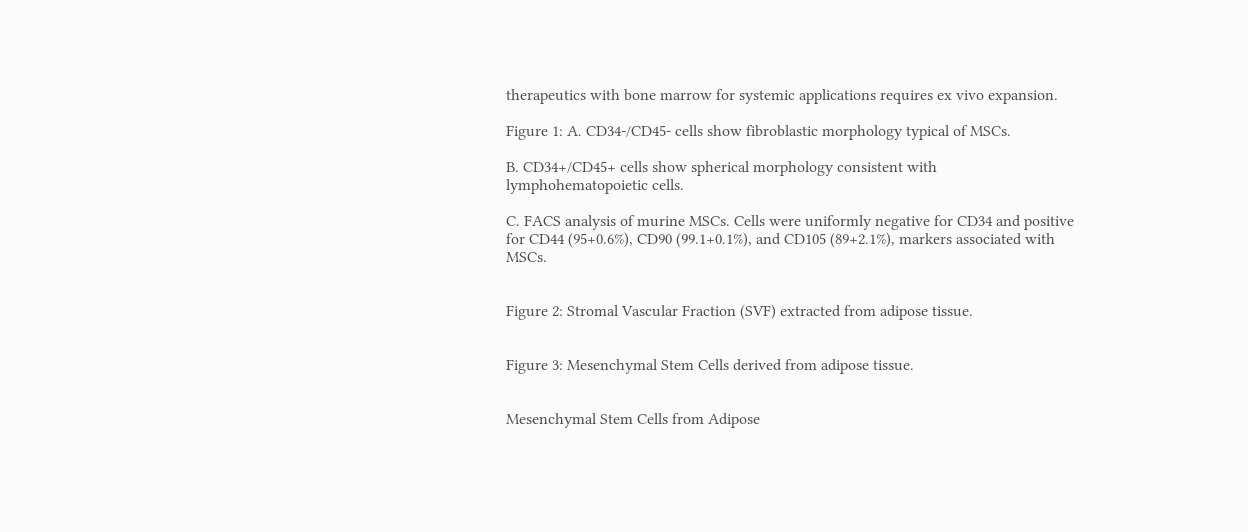therapeutics with bone marrow for systemic applications requires ex vivo expansion.

Figure 1: A. CD34-/CD45- cells show fibroblastic morphology typical of MSCs.

B. CD34+/CD45+ cells show spherical morphology consistent with lymphohematopoietic cells.

C. FACS analysis of murine MSCs. Cells were uniformly negative for CD34 and positive for CD44 (95+0.6%), CD90 (99.1+0.1%), and CD105 (89+2.1%), markers associated with MSCs.


Figure 2: Stromal Vascular Fraction (SVF) extracted from adipose tissue.


Figure 3: Mesenchymal Stem Cells derived from adipose tissue.


Mesenchymal Stem Cells from Adipose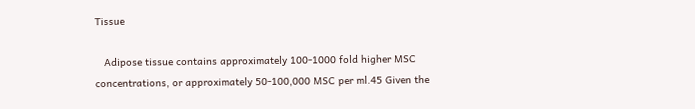Tissue

   Adipose tissue contains approximately 100-1000 fold higher MSC concentrations, or approximately 50-100,000 MSC per ml.45 Given the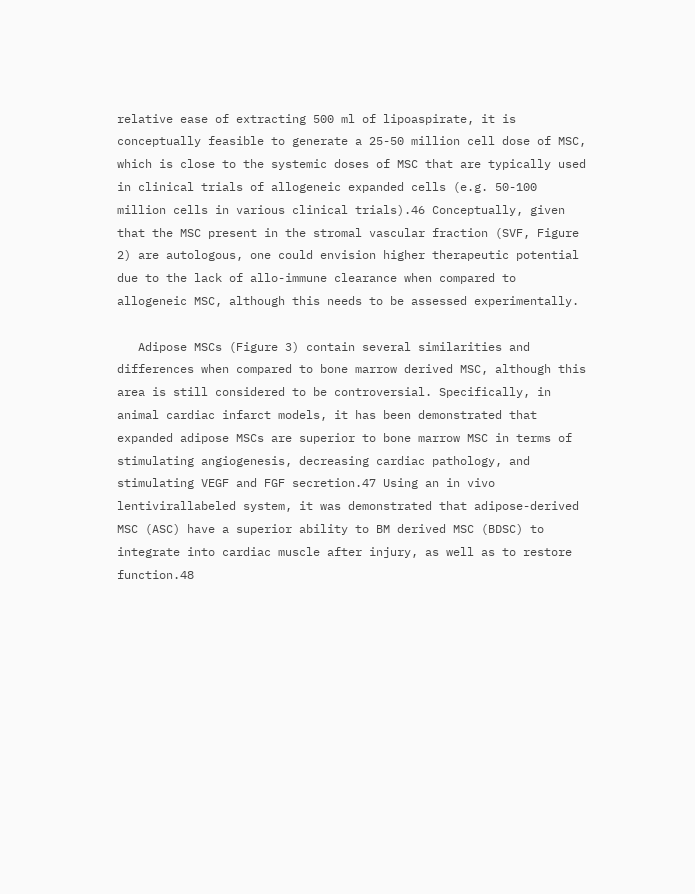relative ease of extracting 500 ml of lipoaspirate, it is conceptually feasible to generate a 25-50 million cell dose of MSC, which is close to the systemic doses of MSC that are typically used in clinical trials of allogeneic expanded cells (e.g. 50-100 million cells in various clinical trials).46 Conceptually, given that the MSC present in the stromal vascular fraction (SVF, Figure 2) are autologous, one could envision higher therapeutic potential due to the lack of allo-immune clearance when compared to allogeneic MSC, although this needs to be assessed experimentally.

   Adipose MSCs (Figure 3) contain several similarities and differences when compared to bone marrow derived MSC, although this area is still considered to be controversial. Specifically, in animal cardiac infarct models, it has been demonstrated that expanded adipose MSCs are superior to bone marrow MSC in terms of stimulating angiogenesis, decreasing cardiac pathology, and stimulating VEGF and FGF secretion.47 Using an in vivo lentivirallabeled system, it was demonstrated that adipose-derived MSC (ASC) have a superior ability to BM derived MSC (BDSC) to integrate into cardiac muscle after injury, as well as to restore function.48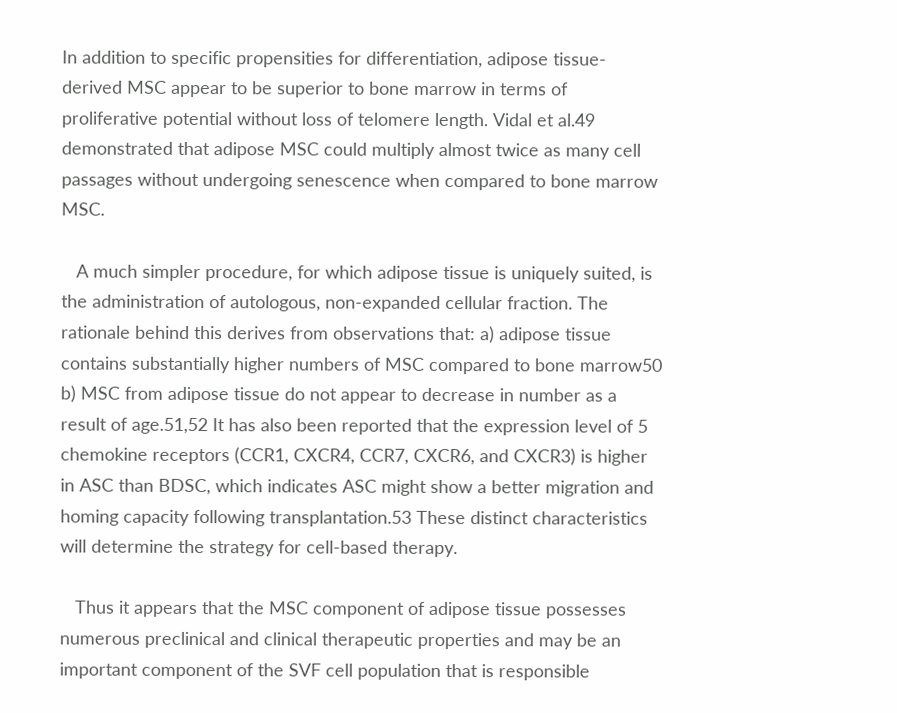In addition to specific propensities for differentiation, adipose tissue-derived MSC appear to be superior to bone marrow in terms of proliferative potential without loss of telomere length. Vidal et al.49 demonstrated that adipose MSC could multiply almost twice as many cell passages without undergoing senescence when compared to bone marrow MSC.

   A much simpler procedure, for which adipose tissue is uniquely suited, is the administration of autologous, non-expanded cellular fraction. The rationale behind this derives from observations that: a) adipose tissue contains substantially higher numbers of MSC compared to bone marrow50 b) MSC from adipose tissue do not appear to decrease in number as a result of age.51,52 It has also been reported that the expression level of 5 chemokine receptors (CCR1, CXCR4, CCR7, CXCR6, and CXCR3) is higher in ASC than BDSC, which indicates ASC might show a better migration and homing capacity following transplantation.53 These distinct characteristics will determine the strategy for cell-based therapy.

   Thus it appears that the MSC component of adipose tissue possesses numerous preclinical and clinical therapeutic properties and may be an important component of the SVF cell population that is responsible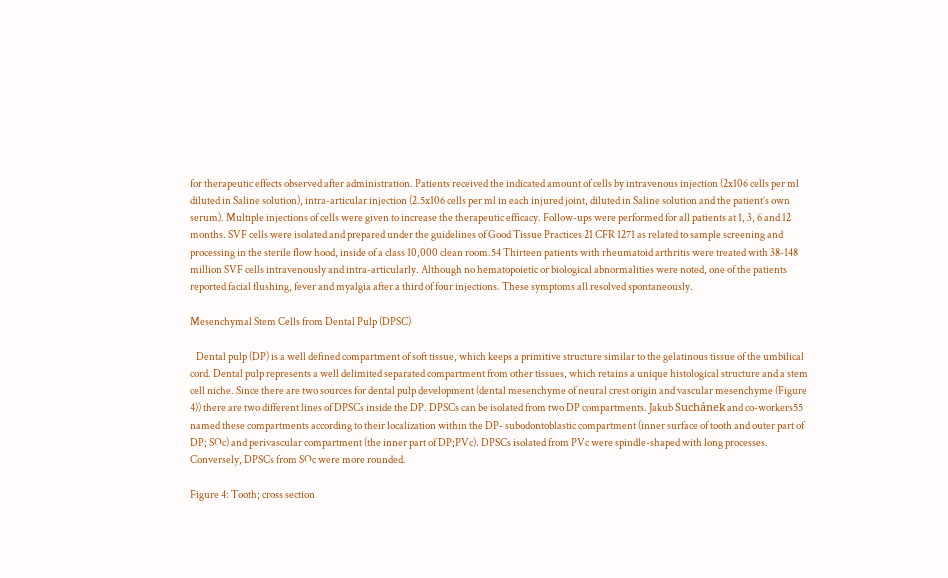for therapeutic effects observed after administration. Patients received the indicated amount of cells by intravenous injection (2x106 cells per ml diluted in Saline solution), intra-articular injection (2.5x106 cells per ml in each injured joint, diluted in Saline solution and the patient’s own serum). Multiple injections of cells were given to increase the therapeutic efficacy. Follow-ups were performed for all patients at 1, 3, 6 and 12 months. SVF cells were isolated and prepared under the guidelines of Good Tissue Practices 21 CFR 1271 as related to sample screening and processing in the sterile flow hood, inside of a class 10,000 clean room.54 Thirteen patients with rheumatoid arthritis were treated with 38-148 million SVF cells intravenously and intra-articularly. Although no hematopoietic or biological abnormalities were noted, one of the patients reported facial flushing, fever and myalgia after a third of four injections. These symptoms all resolved spontaneously.

Mesenchymal Stem Cells from Dental Pulp (DPSC)

   Dental pulp (DP) is a well defined compartment of soft tissue, which keeps a primitive structure similar to the gelatinous tissue of the umbilical cord. Dental pulp represents a well delimited separated compartment from other tissues, which retains a unique histological structure and a stem cell niche. Since there are two sources for dental pulp development (dental mesenchyme of neural crest origin and vascular mesenchyme (Figure 4)) there are two different lines of DPSCs inside the DP. DPSCs can be isolated from two DP compartments. Jakub Suchánek and co-workers55 named these compartments according to their localization within the DP- subodontoblastic compartment (inner surface of tooth and outer part of DP; SOc) and perivascular compartment (the inner part of DP;PVc). DPSCs isolated from PVc were spindle-shaped with long processes. Conversely, DPSCs from SOc were more rounded.

Figure 4: Tooth; cross section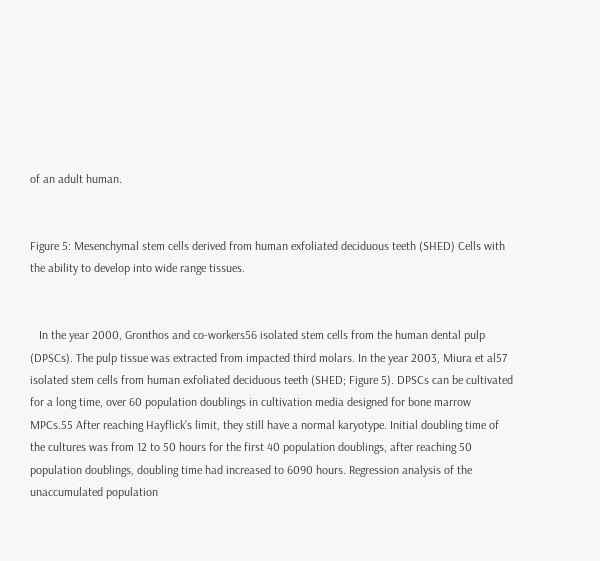of an adult human.


Figure 5: Mesenchymal stem cells derived from human exfoliated deciduous teeth (SHED) Cells with the ability to develop into wide range tissues.


   In the year 2000, Gronthos and co-workers56 isolated stem cells from the human dental pulp (DPSCs). The pulp tissue was extracted from impacted third molars. In the year 2003, Miura et al57 isolated stem cells from human exfoliated deciduous teeth (SHED; Figure 5). DPSCs can be cultivated for a long time, over 60 population doublings in cultivation media designed for bone marrow MPCs.55 After reaching Hayflick’s limit, they still have a normal karyotype. Initial doubling time of the cultures was from 12 to 50 hours for the first 40 population doublings, after reaching 50 population doublings, doubling time had increased to 6090 hours. Regression analysis of the unaccumulated population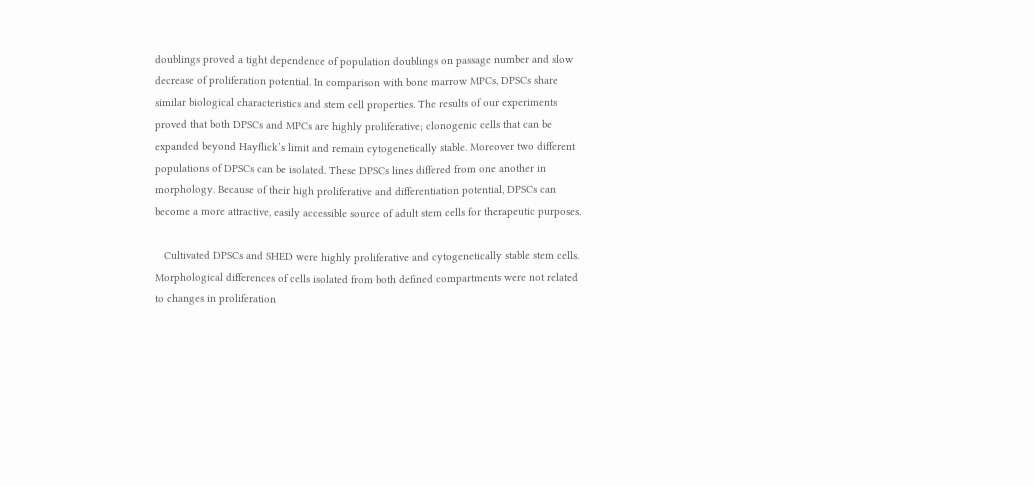doublings proved a tight dependence of population doublings on passage number and slow decrease of proliferation potential. In comparison with bone marrow MPCs, DPSCs share similar biological characteristics and stem cell properties. The results of our experiments proved that both DPSCs and MPCs are highly proliferative; clonogenic cells that can be expanded beyond Hayflick’s limit and remain cytogenetically stable. Moreover two different populations of DPSCs can be isolated. These DPSCs lines differed from one another in morphology. Because of their high proliferative and differentiation potential, DPSCs can become a more attractive, easily accessible source of adult stem cells for therapeutic purposes.

   Cultivated DPSCs and SHED were highly proliferative and cytogenetically stable stem cells. Morphological differences of cells isolated from both defined compartments were not related to changes in proliferation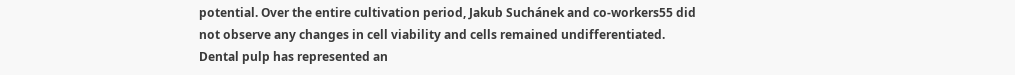potential. Over the entire cultivation period, Jakub Suchánek and co-workers55 did not observe any changes in cell viability and cells remained undifferentiated. Dental pulp has represented an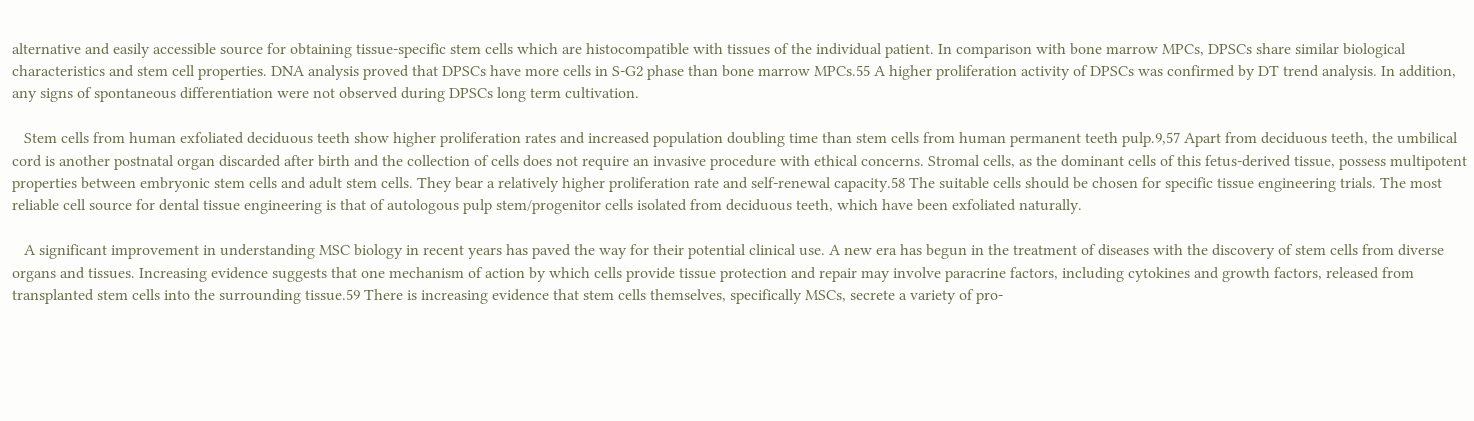alternative and easily accessible source for obtaining tissue-specific stem cells which are histocompatible with tissues of the individual patient. In comparison with bone marrow MPCs, DPSCs share similar biological characteristics and stem cell properties. DNA analysis proved that DPSCs have more cells in S-G2 phase than bone marrow MPCs.55 A higher proliferation activity of DPSCs was confirmed by DT trend analysis. In addition, any signs of spontaneous differentiation were not observed during DPSCs long term cultivation.

   Stem cells from human exfoliated deciduous teeth show higher proliferation rates and increased population doubling time than stem cells from human permanent teeth pulp.9,57 Apart from deciduous teeth, the umbilical cord is another postnatal organ discarded after birth and the collection of cells does not require an invasive procedure with ethical concerns. Stromal cells, as the dominant cells of this fetus-derived tissue, possess multipotent properties between embryonic stem cells and adult stem cells. They bear a relatively higher proliferation rate and self-renewal capacity.58 The suitable cells should be chosen for specific tissue engineering trials. The most reliable cell source for dental tissue engineering is that of autologous pulp stem/progenitor cells isolated from deciduous teeth, which have been exfoliated naturally.

   A significant improvement in understanding MSC biology in recent years has paved the way for their potential clinical use. A new era has begun in the treatment of diseases with the discovery of stem cells from diverse organs and tissues. Increasing evidence suggests that one mechanism of action by which cells provide tissue protection and repair may involve paracrine factors, including cytokines and growth factors, released from transplanted stem cells into the surrounding tissue.59 There is increasing evidence that stem cells themselves, specifically MSCs, secrete a variety of pro-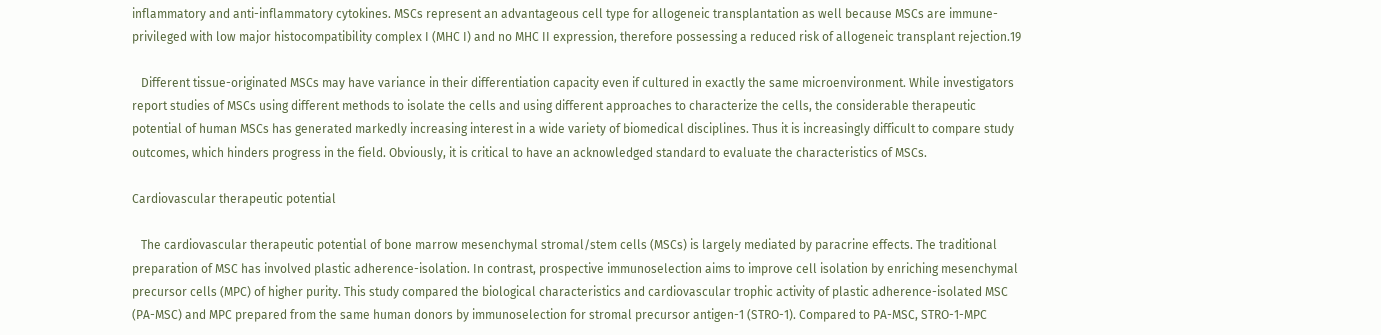inflammatory and anti-inflammatory cytokines. MSCs represent an advantageous cell type for allogeneic transplantation as well because MSCs are immune-privileged with low major histocompatibility complex I (MHC I) and no MHC II expression, therefore possessing a reduced risk of allogeneic transplant rejection.19

   Different tissue-originated MSCs may have variance in their differentiation capacity even if cultured in exactly the same microenvironment. While investigators report studies of MSCs using different methods to isolate the cells and using different approaches to characterize the cells, the considerable therapeutic potential of human MSCs has generated markedly increasing interest in a wide variety of biomedical disciplines. Thus it is increasingly difficult to compare study outcomes, which hinders progress in the field. Obviously, it is critical to have an acknowledged standard to evaluate the characteristics of MSCs.

Cardiovascular therapeutic potential

   The cardiovascular therapeutic potential of bone marrow mesenchymal stromal/stem cells (MSCs) is largely mediated by paracrine effects. The traditional preparation of MSC has involved plastic adherence-isolation. In contrast, prospective immunoselection aims to improve cell isolation by enriching mesenchymal precursor cells (MPC) of higher purity. This study compared the biological characteristics and cardiovascular trophic activity of plastic adherence-isolated MSC (PA-MSC) and MPC prepared from the same human donors by immunoselection for stromal precursor antigen-1 (STRO-1). Compared to PA-MSC, STRO-1-MPC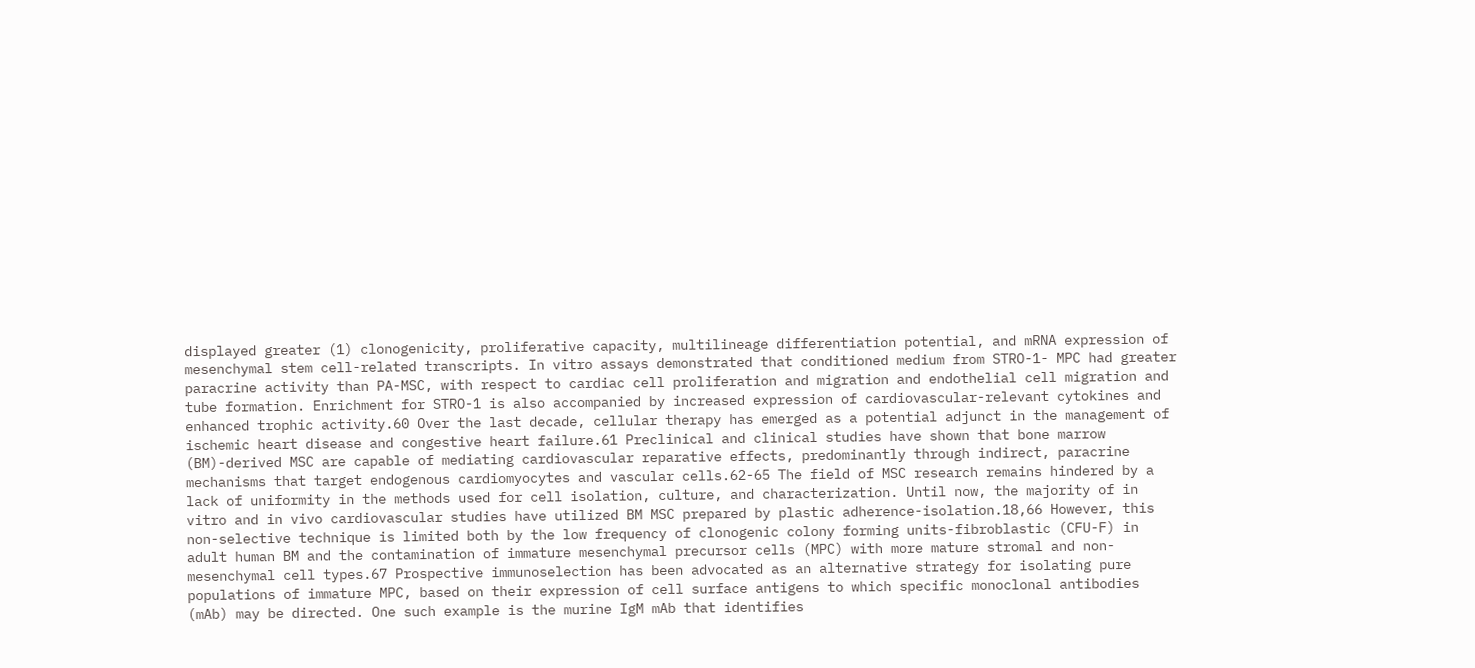displayed greater (1) clonogenicity, proliferative capacity, multilineage differentiation potential, and mRNA expression of mesenchymal stem cell-related transcripts. In vitro assays demonstrated that conditioned medium from STRO-1- MPC had greater paracrine activity than PA-MSC, with respect to cardiac cell proliferation and migration and endothelial cell migration and tube formation. Enrichment for STRO-1 is also accompanied by increased expression of cardiovascular-relevant cytokines and enhanced trophic activity.60 Over the last decade, cellular therapy has emerged as a potential adjunct in the management of ischemic heart disease and congestive heart failure.61 Preclinical and clinical studies have shown that bone marrow (BM)-derived MSC are capable of mediating cardiovascular reparative effects, predominantly through indirect, paracrine mechanisms that target endogenous cardiomyocytes and vascular cells.62-65 The field of MSC research remains hindered by a lack of uniformity in the methods used for cell isolation, culture, and characterization. Until now, the majority of in vitro and in vivo cardiovascular studies have utilized BM MSC prepared by plastic adherence-isolation.18,66 However, this non-selective technique is limited both by the low frequency of clonogenic colony forming units-fibroblastic (CFU-F) in adult human BM and the contamination of immature mesenchymal precursor cells (MPC) with more mature stromal and non-mesenchymal cell types.67 Prospective immunoselection has been advocated as an alternative strategy for isolating pure populations of immature MPC, based on their expression of cell surface antigens to which specific monoclonal antibodies (mAb) may be directed. One such example is the murine IgM mAb that identifies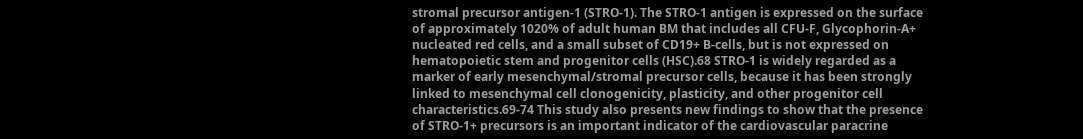stromal precursor antigen-1 (STRO-1). The STRO-1 antigen is expressed on the surface of approximately 1020% of adult human BM that includes all CFU-F, Glycophorin-A+ nucleated red cells, and a small subset of CD19+ B-cells, but is not expressed on hematopoietic stem and progenitor cells (HSC).68 STRO-1 is widely regarded as a marker of early mesenchymal/stromal precursor cells, because it has been strongly linked to mesenchymal cell clonogenicity, plasticity, and other progenitor cell characteristics.69-74 This study also presents new findings to show that the presence of STRO-1+ precursors is an important indicator of the cardiovascular paracrine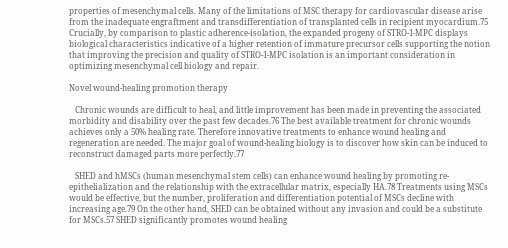properties of mesenchymal cells. Many of the limitations of MSC therapy for cardiovascular disease arise from the inadequate engraftment and transdifferentiation of transplanted cells in recipient myocardium.75 Crucially, by comparison to plastic adherence-isolation, the expanded progeny of STRO-1-MPC displays biological characteristics indicative of a higher retention of immature precursor cells supporting the notion that improving the precision and quality of STRO-1-MPC isolation is an important consideration in optimizing mesenchymal cell biology and repair.

Novel wound-healing promotion therapy

   Chronic wounds are difficult to heal, and little improvement has been made in preventing the associated morbidity and disability over the past few decades.76 The best available treatment for chronic wounds achieves only a 50% healing rate. Therefore innovative treatments to enhance wound healing and regeneration are needed. The major goal of wound-healing biology is to discover how skin can be induced to reconstruct damaged parts more perfectly.77

   SHED and hMSCs (human mesenchymal stem cells) can enhance wound healing by promoting re-epithelialization and the relationship with the extracellular matrix, especially HA.78 Treatments using MSCs would be effective, but the number, proliferation and differentiation potential of MSCs decline with increasing age.79 On the other hand, SHED can be obtained without any invasion and could be a substitute for MSCs.57 SHED significantly promotes wound healing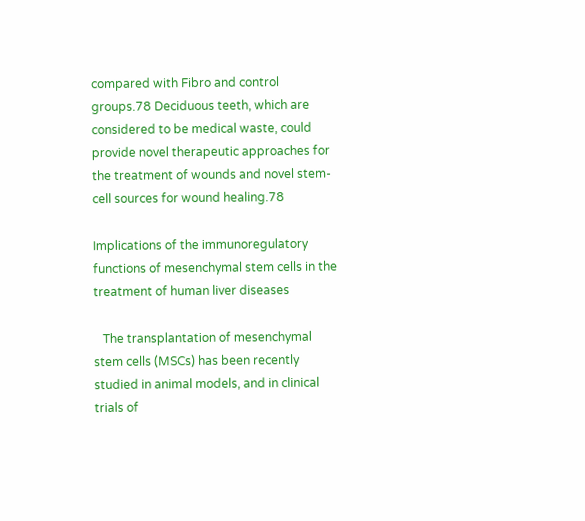compared with Fibro and control groups.78 Deciduous teeth, which are considered to be medical waste, could provide novel therapeutic approaches for the treatment of wounds and novel stem-cell sources for wound healing.78

Implications of the immunoregulatory functions of mesenchymal stem cells in the treatment of human liver diseases

   The transplantation of mesenchymal stem cells (MSCs) has been recently studied in animal models, and in clinical trials of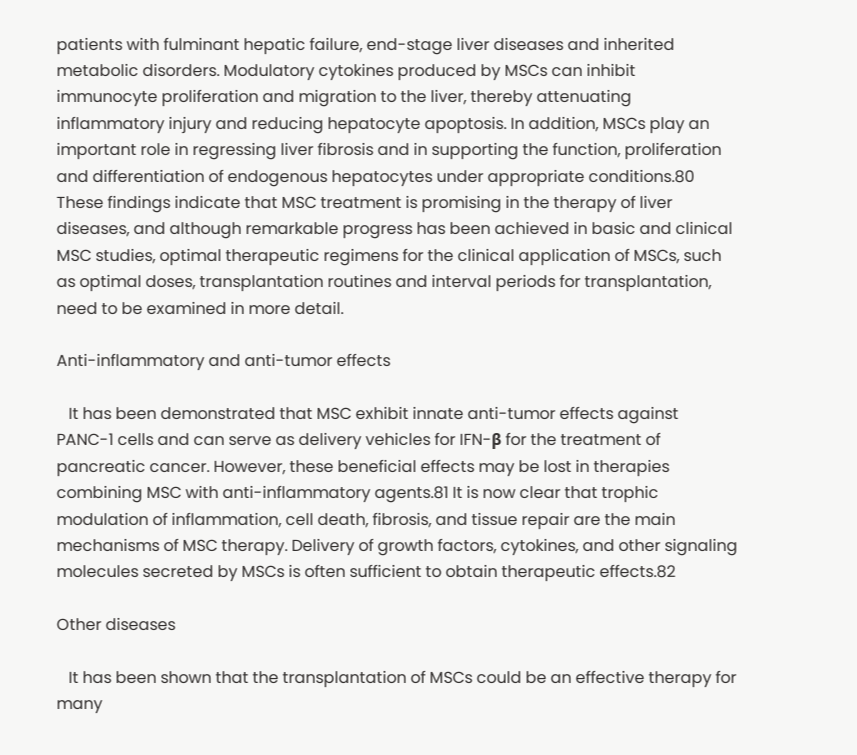patients with fulminant hepatic failure, end-stage liver diseases and inherited metabolic disorders. Modulatory cytokines produced by MSCs can inhibit immunocyte proliferation and migration to the liver, thereby attenuating inflammatory injury and reducing hepatocyte apoptosis. In addition, MSCs play an important role in regressing liver fibrosis and in supporting the function, proliferation and differentiation of endogenous hepatocytes under appropriate conditions.80 These findings indicate that MSC treatment is promising in the therapy of liver diseases, and although remarkable progress has been achieved in basic and clinical MSC studies, optimal therapeutic regimens for the clinical application of MSCs, such as optimal doses, transplantation routines and interval periods for transplantation, need to be examined in more detail.

Anti-inflammatory and anti-tumor effects

   It has been demonstrated that MSC exhibit innate anti-tumor effects against PANC-1 cells and can serve as delivery vehicles for IFN-β for the treatment of pancreatic cancer. However, these beneficial effects may be lost in therapies combining MSC with anti-inflammatory agents.81 It is now clear that trophic modulation of inflammation, cell death, fibrosis, and tissue repair are the main mechanisms of MSC therapy. Delivery of growth factors, cytokines, and other signaling molecules secreted by MSCs is often sufficient to obtain therapeutic effects.82

Other diseases

   It has been shown that the transplantation of MSCs could be an effective therapy for many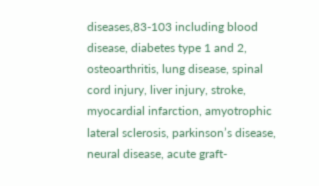diseases,83-103 including blood disease, diabetes type 1 and 2, osteoarthritis, lung disease, spinal cord injury, liver injury, stroke, myocardial infarction, amyotrophic lateral sclerosis, parkinson’s disease, neural disease, acute graft-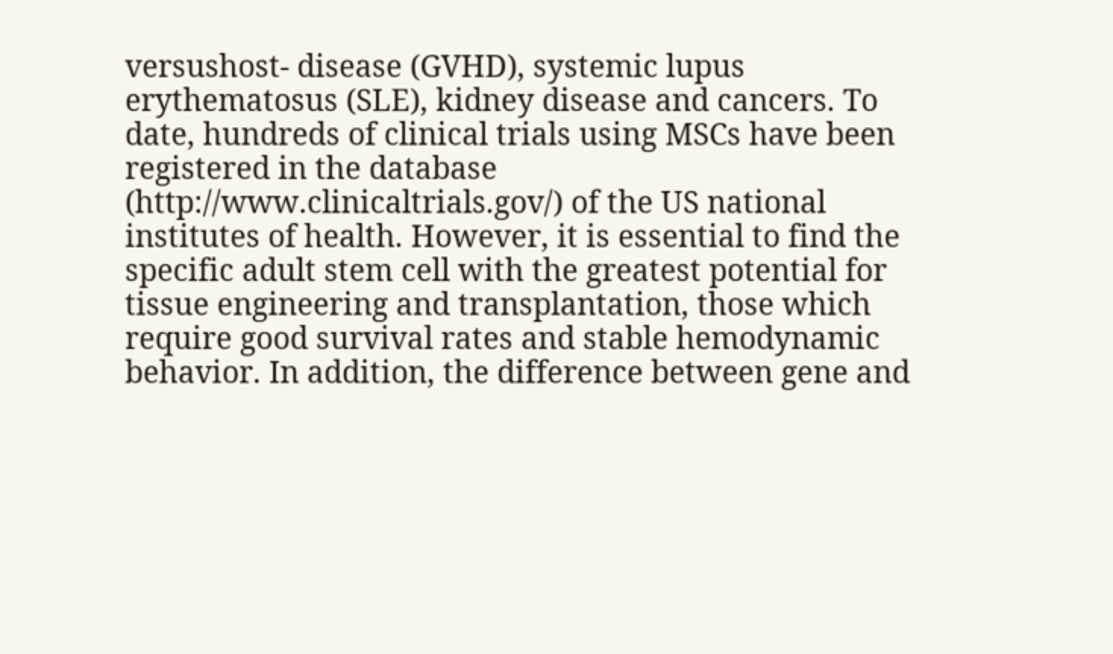versushost- disease (GVHD), systemic lupus erythematosus (SLE), kidney disease and cancers. To date, hundreds of clinical trials using MSCs have been registered in the database (http://www.clinicaltrials.gov/) of the US national institutes of health. However, it is essential to find the specific adult stem cell with the greatest potential for tissue engineering and transplantation, those which require good survival rates and stable hemodynamic behavior. In addition, the difference between gene and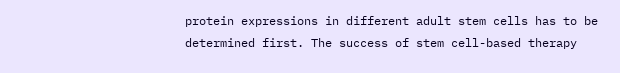protein expressions in different adult stem cells has to be determined first. The success of stem cell-based therapy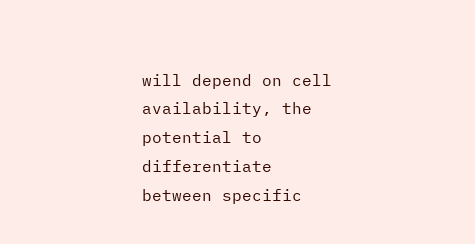will depend on cell availability, the potential to differentiate between specific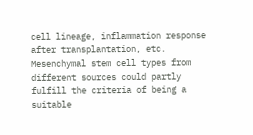cell lineage, inflammation response after transplantation, etc. Mesenchymal stem cell types from different sources could partly fulfill the criteria of being a suitable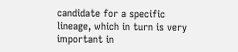candidate for a specific lineage, which in turn is very important in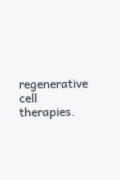regenerative cell therapies.